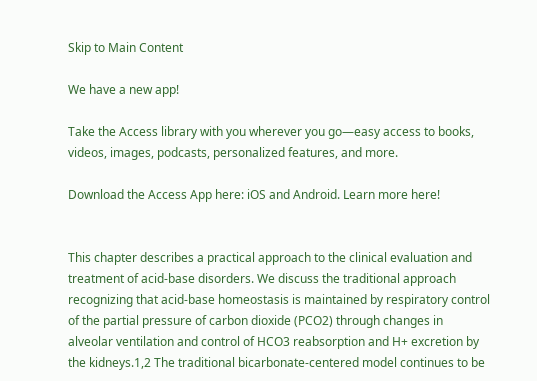Skip to Main Content

We have a new app!

Take the Access library with you wherever you go—easy access to books, videos, images, podcasts, personalized features, and more.

Download the Access App here: iOS and Android. Learn more here!


This chapter describes a practical approach to the clinical evaluation and treatment of acid-base disorders. We discuss the traditional approach recognizing that acid-base homeostasis is maintained by respiratory control of the partial pressure of carbon dioxide (PCO2) through changes in alveolar ventilation and control of HCO3 reabsorption and H+ excretion by the kidneys.1,2 The traditional bicarbonate-centered model continues to be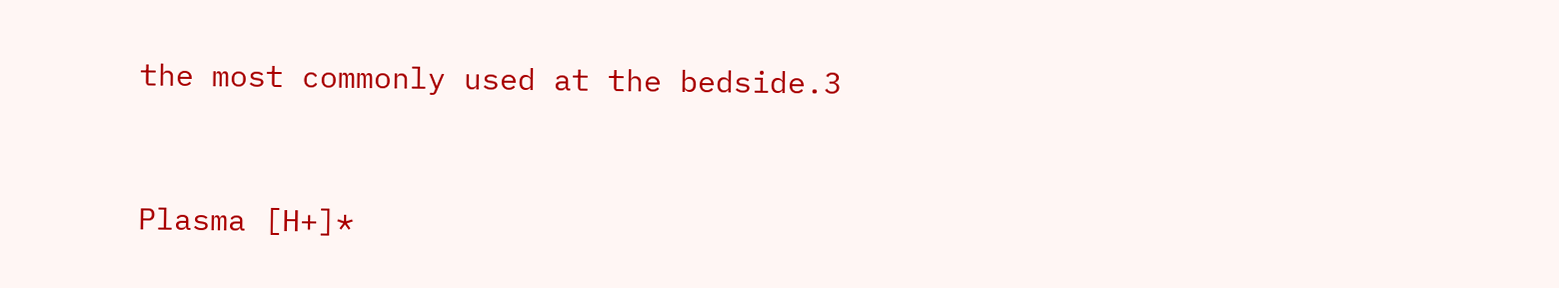the most commonly used at the bedside.3


Plasma [H+]*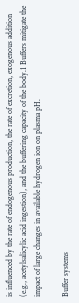is influenced by the rate of endogenous production, the rate of excretion, exogenous addition (e.g., acetylsalicylic acid ingestion), and the buffering capacity of the body.1 Buffers mitigate the impact of large changes in available hydrogen ion on plasma pH.

Buffer systems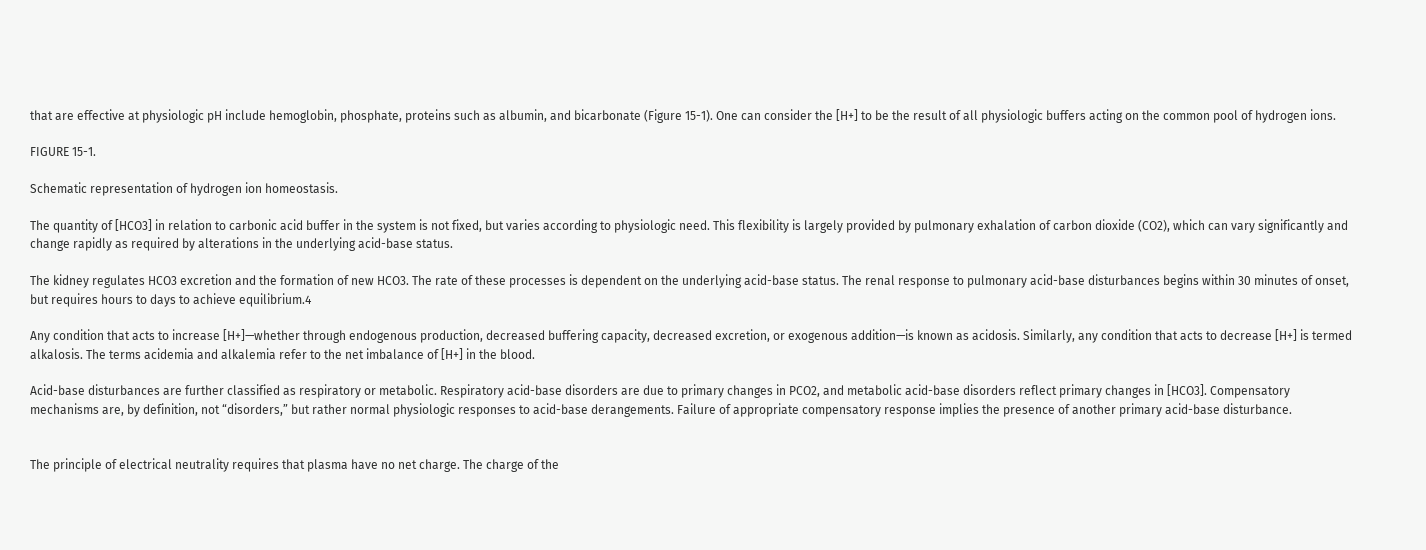that are effective at physiologic pH include hemoglobin, phosphate, proteins such as albumin, and bicarbonate (Figure 15-1). One can consider the [H+] to be the result of all physiologic buffers acting on the common pool of hydrogen ions.

FIGURE 15-1.

Schematic representation of hydrogen ion homeostasis.

The quantity of [HCO3] in relation to carbonic acid buffer in the system is not fixed, but varies according to physiologic need. This flexibility is largely provided by pulmonary exhalation of carbon dioxide (CO2), which can vary significantly and change rapidly as required by alterations in the underlying acid-base status.

The kidney regulates HCO3 excretion and the formation of new HCO3. The rate of these processes is dependent on the underlying acid-base status. The renal response to pulmonary acid-base disturbances begins within 30 minutes of onset, but requires hours to days to achieve equilibrium.4

Any condition that acts to increase [H+]—whether through endogenous production, decreased buffering capacity, decreased excretion, or exogenous addition—is known as acidosis. Similarly, any condition that acts to decrease [H+] is termed alkalosis. The terms acidemia and alkalemia refer to the net imbalance of [H+] in the blood.

Acid-base disturbances are further classified as respiratory or metabolic. Respiratory acid-base disorders are due to primary changes in PCO2, and metabolic acid-base disorders reflect primary changes in [HCO3]. Compensatory mechanisms are, by definition, not “disorders,” but rather normal physiologic responses to acid-base derangements. Failure of appropriate compensatory response implies the presence of another primary acid-base disturbance.


The principle of electrical neutrality requires that plasma have no net charge. The charge of the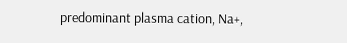predominant plasma cation, Na+,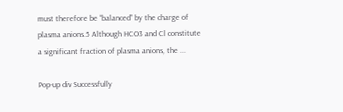must therefore be “balanced” by the charge of plasma anions.5 Although HCO3 and Cl constitute a significant fraction of plasma anions, the ...

Pop-up div Successfully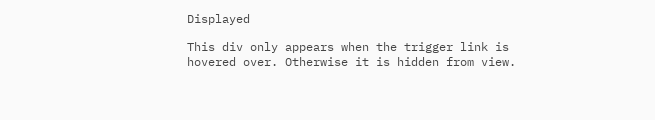Displayed

This div only appears when the trigger link is hovered over. Otherwise it is hidden from view.